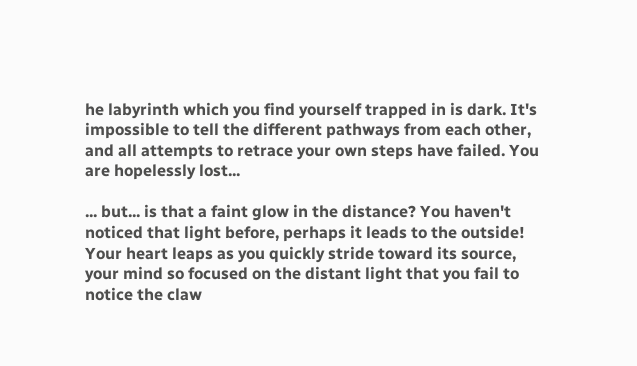he labyrinth which you find yourself trapped in is dark. It's impossible to tell the different pathways from each other, and all attempts to retrace your own steps have failed. You are hopelessly lost...

... but... is that a faint glow in the distance? You haven't noticed that light before, perhaps it leads to the outside! Your heart leaps as you quickly stride toward its source, your mind so focused on the distant light that you fail to notice the claw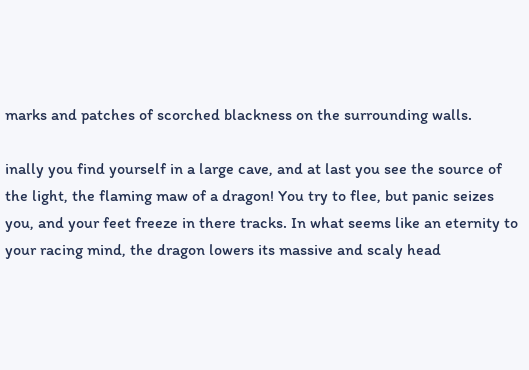marks and patches of scorched blackness on the surrounding walls.

inally you find yourself in a large cave, and at last you see the source of the light, the flaming maw of a dragon! You try to flee, but panic seizes you, and your feet freeze in there tracks. In what seems like an eternity to your racing mind, the dragon lowers its massive and scaly head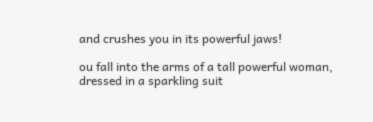and crushes you in its powerful jaws!

ou fall into the arms of a tall powerful woman, dressed in a sparkling suit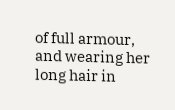of full armour, and wearing her long hair in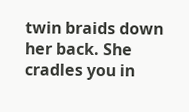twin braids down her back. She cradles you in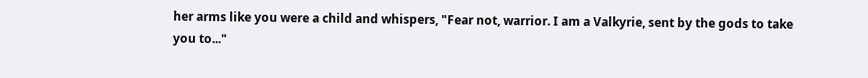her arms like you were a child and whispers, "Fear not, warrior. I am a Valkyrie, sent by the gods to take you to..."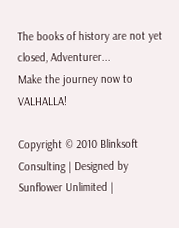The books of history are not yet closed, Adventurer...
Make the journey now to VALHALLA!

Copyright © 2010 Blinksoft Consulting | Designed by Sunflower Unlimited |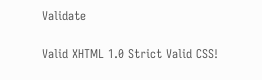Validate

Valid XHTML 1.0 Strict Valid CSS!